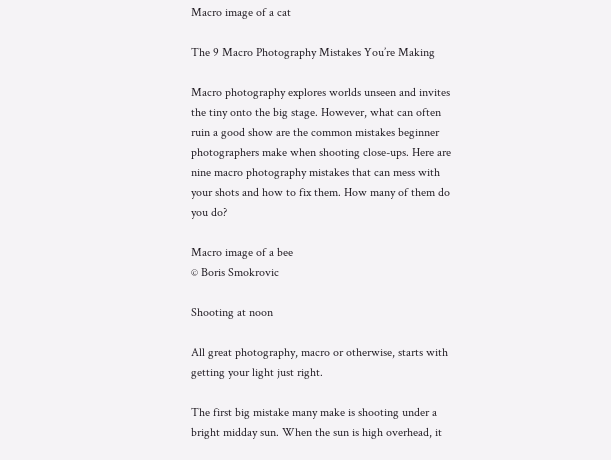Macro image of a cat

The 9 Macro Photography Mistakes You’re Making

Macro photography explores worlds unseen and invites the tiny onto the big stage. However, what can often ruin a good show are the common mistakes beginner photographers make when shooting close-ups. Here are nine macro photography mistakes that can mess with your shots and how to fix them. How many of them do you do?

Macro image of a bee
© Boris Smokrovic

Shooting at noon

All great photography, macro or otherwise, starts with getting your light just right.

The first big mistake many make is shooting under a bright midday sun. When the sun is high overhead, it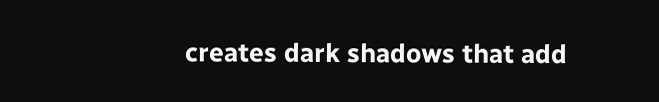creates dark shadows that add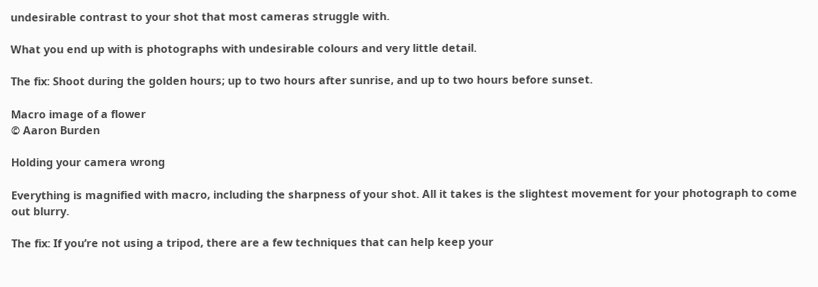undesirable contrast to your shot that most cameras struggle with.

What you end up with is photographs with undesirable colours and very little detail.

The fix: Shoot during the golden hours; up to two hours after sunrise, and up to two hours before sunset.

Macro image of a flower
© Aaron Burden

Holding your camera wrong

Everything is magnified with macro, including the sharpness of your shot. All it takes is the slightest movement for your photograph to come out blurry.

The fix: If you’re not using a tripod, there are a few techniques that can help keep your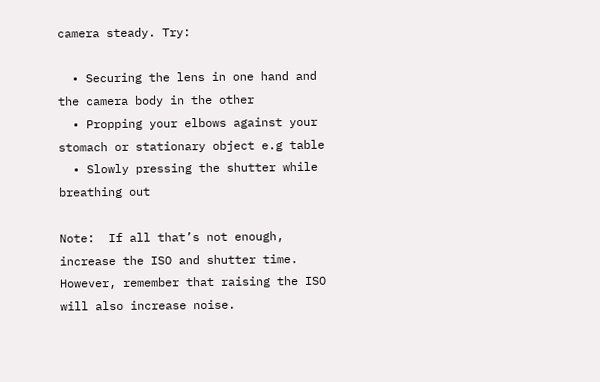camera steady. Try:

  • Securing the lens in one hand and the camera body in the other
  • Propping your elbows against your stomach or stationary object e.g table
  • Slowly pressing the shutter while breathing out

Note:  If all that’s not enough, increase the ISO and shutter time. However, remember that raising the ISO will also increase noise.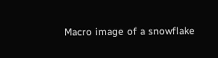Macro image of a snowflake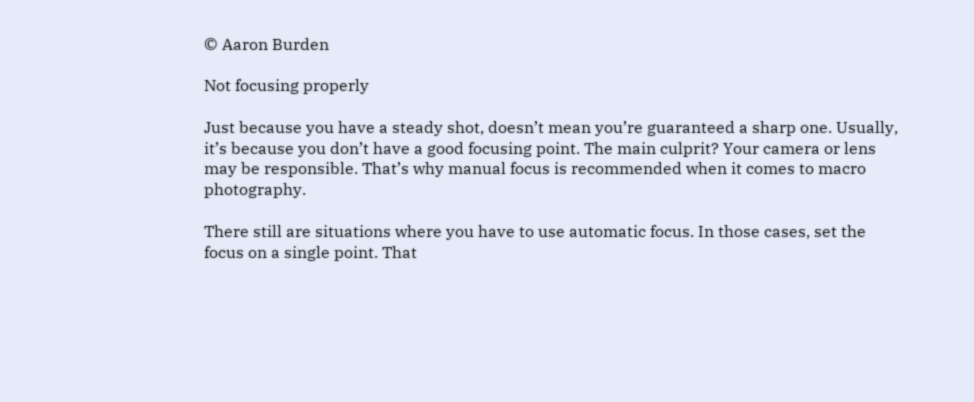© Aaron Burden

Not focusing properly

Just because you have a steady shot, doesn’t mean you’re guaranteed a sharp one. Usually, it’s because you don’t have a good focusing point. The main culprit? Your camera or lens may be responsible. That’s why manual focus is recommended when it comes to macro photography.

There still are situations where you have to use automatic focus. In those cases, set the focus on a single point. That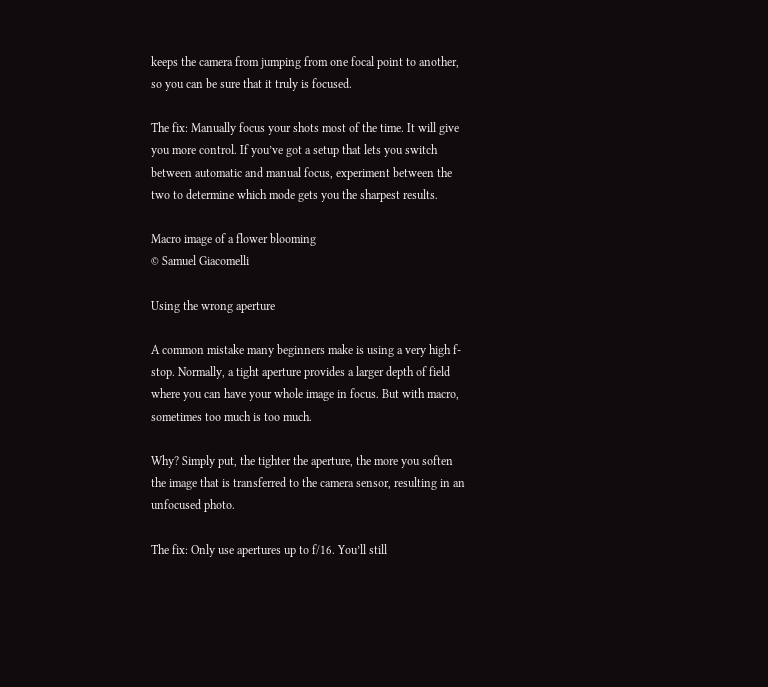keeps the camera from jumping from one focal point to another, so you can be sure that it truly is focused.

The fix: Manually focus your shots most of the time. It will give you more control. If you’ve got a setup that lets you switch between automatic and manual focus, experiment between the two to determine which mode gets you the sharpest results.

Macro image of a flower blooming
© Samuel Giacomelli

Using the wrong aperture

A common mistake many beginners make is using a very high f-stop. Normally, a tight aperture provides a larger depth of field where you can have your whole image in focus. But with macro, sometimes too much is too much.

Why? Simply put, the tighter the aperture, the more you soften the image that is transferred to the camera sensor, resulting in an unfocused photo.

The fix: Only use apertures up to f/16. You’ll still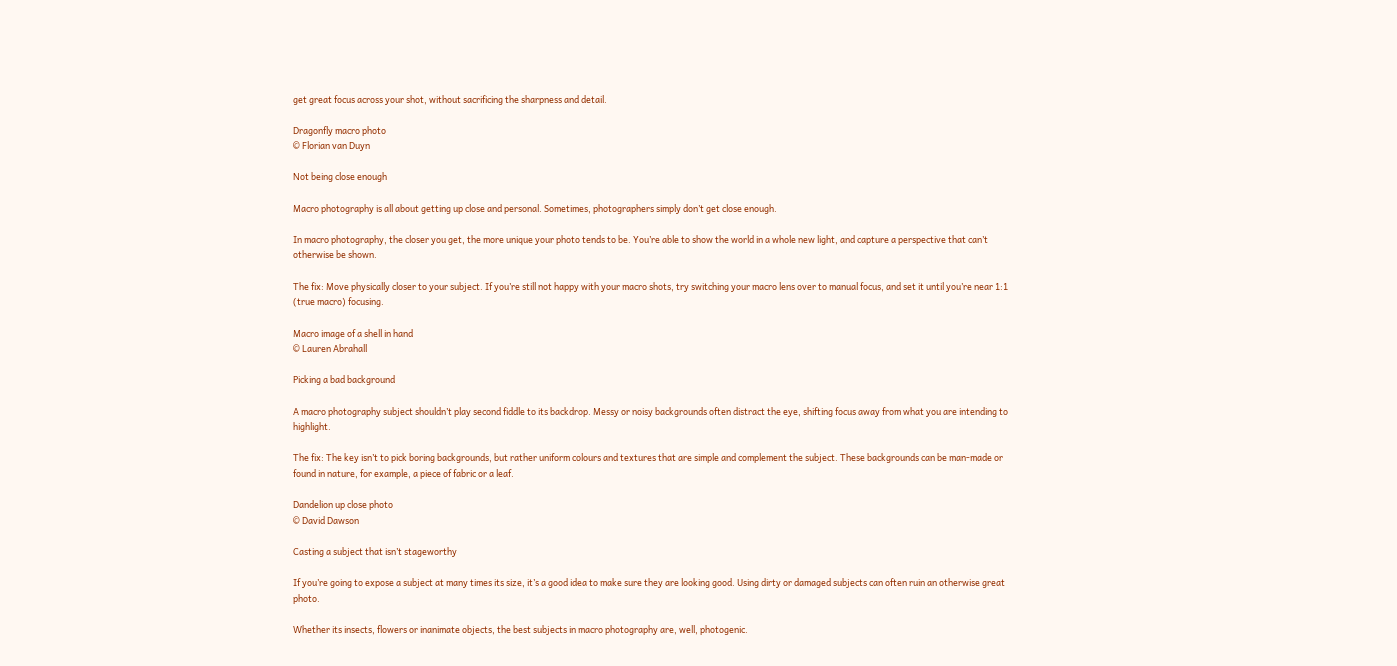get great focus across your shot, without sacrificing the sharpness and detail.

Dragonfly macro photo
© Florian van Duyn

Not being close enough

Macro photography is all about getting up close and personal. Sometimes, photographers simply don’t get close enough.

In macro photography, the closer you get, the more unique your photo tends to be. You’re able to show the world in a whole new light, and capture a perspective that can’t otherwise be shown.

The fix: Move physically closer to your subject. If you’re still not happy with your macro shots, try switching your macro lens over to manual focus, and set it until you’re near 1:1 (true macro) focusing.

Macro image of a shell in hand
© Lauren Abrahall

Picking a bad background

A macro photography subject shouldn’t play second fiddle to its backdrop. Messy or noisy backgrounds often distract the eye, shifting focus away from what you are intending to highlight.

The fix: The key isn’t to pick boring backgrounds, but rather uniform colours and textures that are simple and complement the subject. These backgrounds can be man-made or found in nature, for example, a piece of fabric or a leaf.

Dandelion up close photo
© David Dawson

Casting a subject that isn’t stageworthy

If you’re going to expose a subject at many times its size, it’s a good idea to make sure they are looking good. Using dirty or damaged subjects can often ruin an otherwise great photo.

Whether its insects, flowers or inanimate objects, the best subjects in macro photography are, well, photogenic.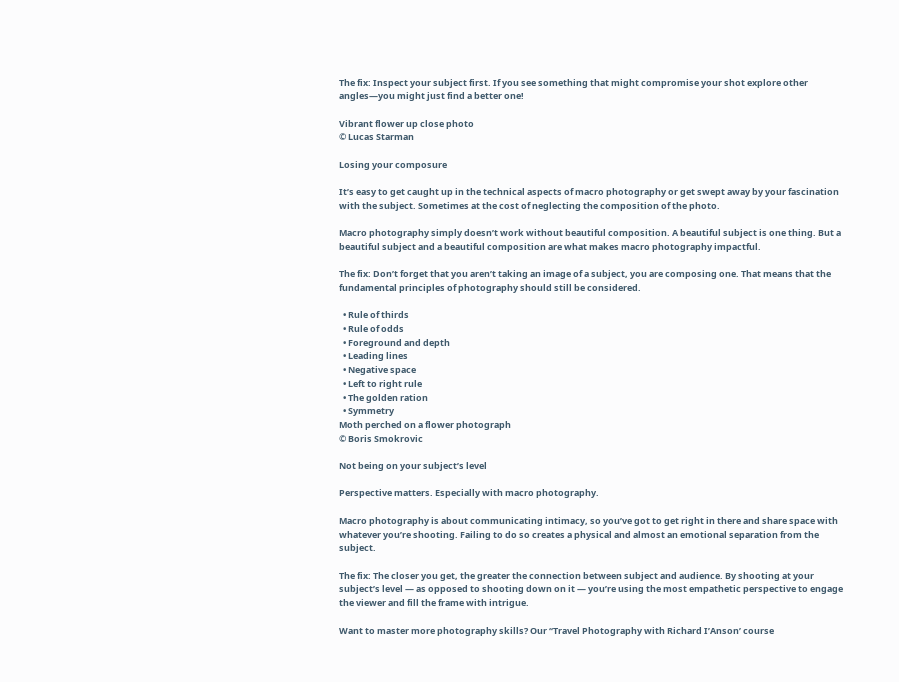The fix: Inspect your subject first. If you see something that might compromise your shot explore other angles—you might just find a better one!

Vibrant flower up close photo
© Lucas Starman

Losing your composure

It’s easy to get caught up in the technical aspects of macro photography or get swept away by your fascination with the subject. Sometimes at the cost of neglecting the composition of the photo.

Macro photography simply doesn’t work without beautiful composition. A beautiful subject is one thing. But a beautiful subject and a beautiful composition are what makes macro photography impactful.

The fix: Don’t forget that you aren’t taking an image of a subject, you are composing one. That means that the fundamental principles of photography should still be considered.

  • Rule of thirds
  • Rule of odds
  • Foreground and depth
  • Leading lines
  • Negative space
  • Left to right rule
  • The golden ration
  • Symmetry
Moth perched on a flower photograph
© Boris Smokrovic

Not being on your subject’s level

Perspective matters. Especially with macro photography.

Macro photography is about communicating intimacy, so you’ve got to get right in there and share space with whatever you’re shooting. Failing to do so creates a physical and almost an emotional separation from the subject.

The fix: The closer you get, the greater the connection between subject and audience. By shooting at your subject’s level — as opposed to shooting down on it — you’re using the most empathetic perspective to engage the viewer and fill the frame with intrigue.

Want to master more photography skills? Our ‘‘Travel Photography with Richard I’Anson’ course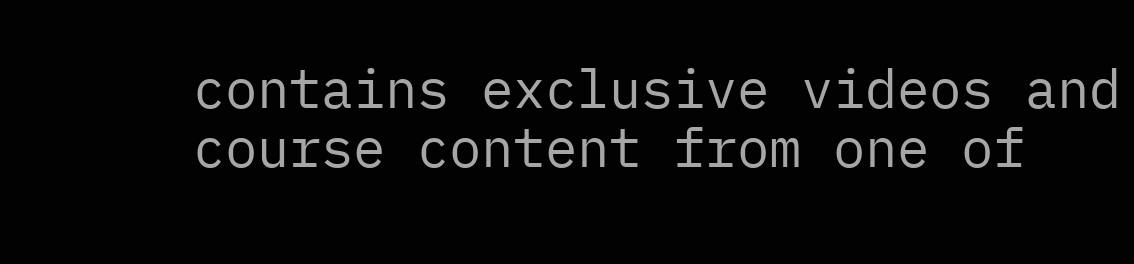contains exclusive videos and course content from one of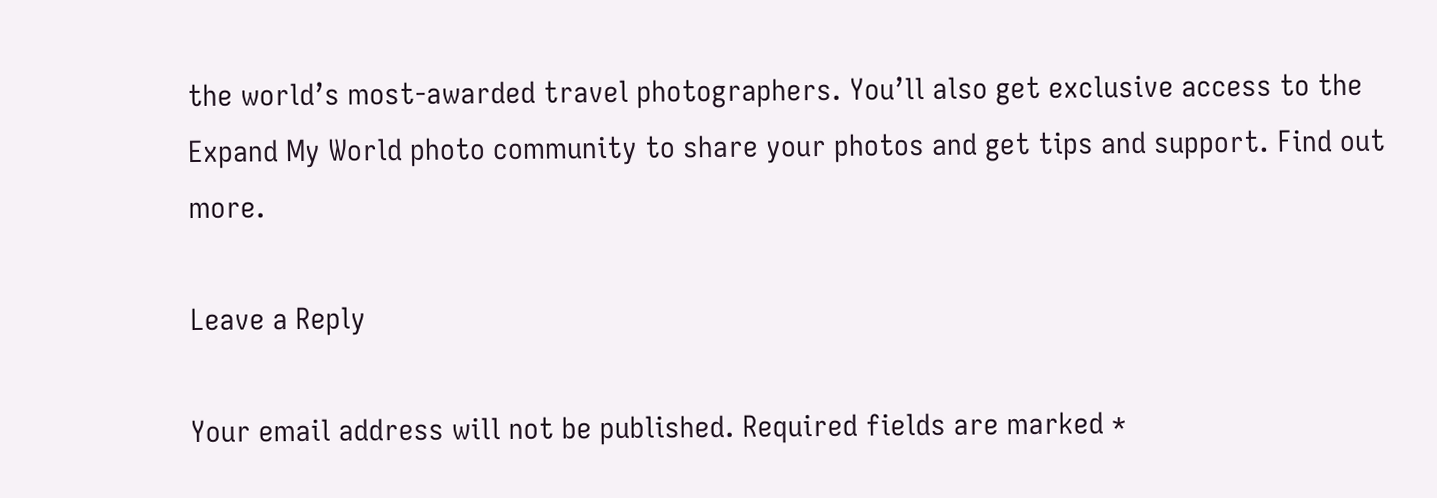the world’s most-awarded travel photographers. You’ll also get exclusive access to the Expand My World photo community to share your photos and get tips and support. Find out more.

Leave a Reply

Your email address will not be published. Required fields are marked *